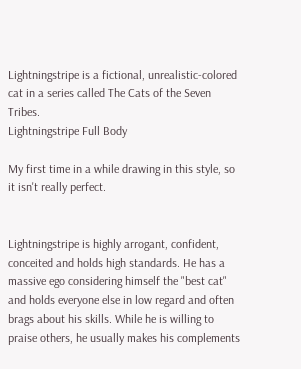Lightningstripe is a fictional, unrealistic-colored cat in a series called The Cats of the Seven Tribes.
Lightningstripe Full Body

My first time in a while drawing in this style, so it isn't really perfect.


Lightningstripe is highly arrogant, confident, conceited and holds high standards. He has a massive ego considering himself the "best cat" and holds everyone else in low regard and often brags about his skills. While he is willing to praise others, he usually makes his complements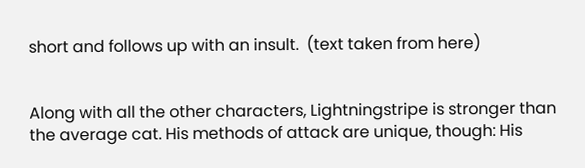short and follows up with an insult.  (text taken from here)


Along with all the other characters, Lightningstripe is stronger than the average cat. His methods of attack are unique, though: His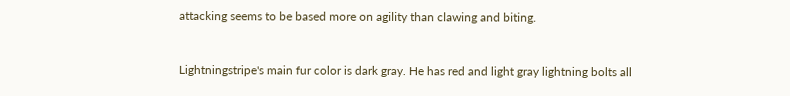attacking seems to be based more on agility than clawing and biting.


Lightningstripe's main fur color is dark gray. He has red and light gray lightning bolts all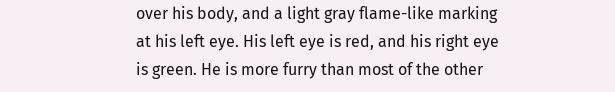over his body, and a light gray flame-like marking at his left eye. His left eye is red, and his right eye is green. He is more furry than most of the other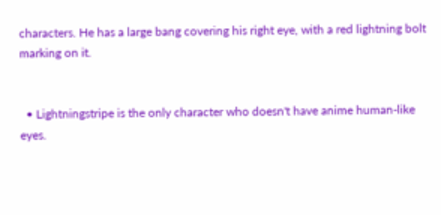characters. He has a large bang covering his right eye, with a red lightning bolt marking on it.


  • Lightningstripe is the only character who doesn't have anime human-like eyes.